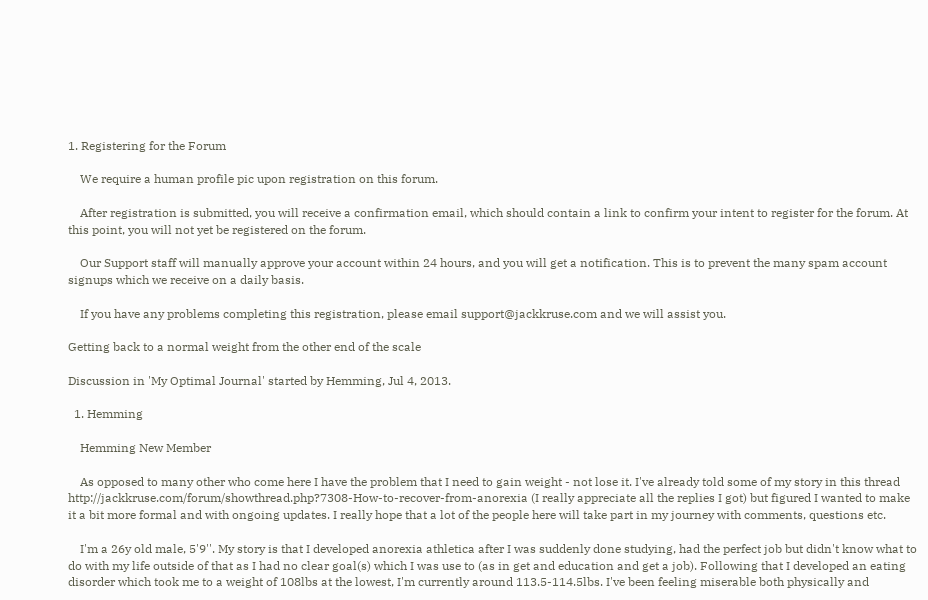1. Registering for the Forum

    We require a human profile pic upon registration on this forum.

    After registration is submitted, you will receive a confirmation email, which should contain a link to confirm your intent to register for the forum. At this point, you will not yet be registered on the forum.

    Our Support staff will manually approve your account within 24 hours, and you will get a notification. This is to prevent the many spam account signups which we receive on a daily basis.

    If you have any problems completing this registration, please email support@jackkruse.com and we will assist you.

Getting back to a normal weight from the other end of the scale

Discussion in 'My Optimal Journal' started by Hemming, Jul 4, 2013.

  1. Hemming

    Hemming New Member

    As opposed to many other who come here I have the problem that I need to gain weight - not lose it. I've already told some of my story in this thread http://jackkruse.com/forum/showthread.php?7308-How-to-recover-from-anorexia (I really appreciate all the replies I got) but figured I wanted to make it a bit more formal and with ongoing updates. I really hope that a lot of the people here will take part in my journey with comments, questions etc.

    I'm a 26y old male, 5'9''. My story is that I developed anorexia athletica after I was suddenly done studying, had the perfect job but didn't know what to do with my life outside of that as I had no clear goal(s) which I was use to (as in get and education and get a job). Following that I developed an eating disorder which took me to a weight of 108lbs at the lowest, I'm currently around 113.5-114.5lbs. I've been feeling miserable both physically and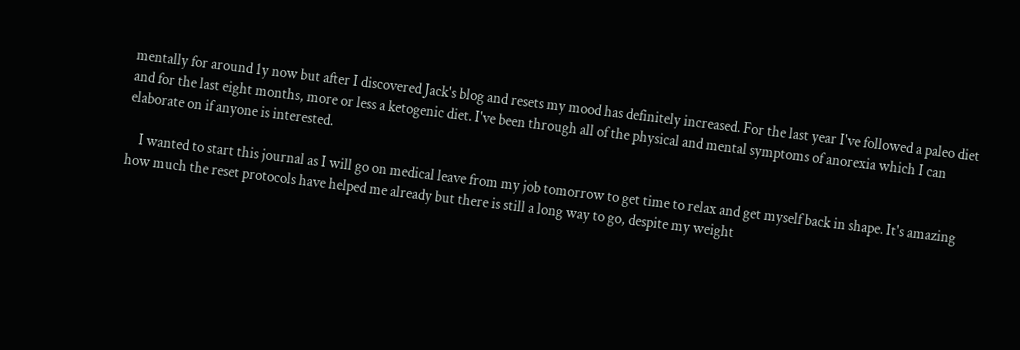mentally for around 1y now but after I discovered Jack's blog and resets my mood has definitely increased. For the last year I've followed a paleo diet and for the last eight months, more or less a ketogenic diet. I've been through all of the physical and mental symptoms of anorexia which I can elaborate on if anyone is interested.

    I wanted to start this journal as I will go on medical leave from my job tomorrow to get time to relax and get myself back in shape. It's amazing how much the reset protocols have helped me already but there is still a long way to go, despite my weight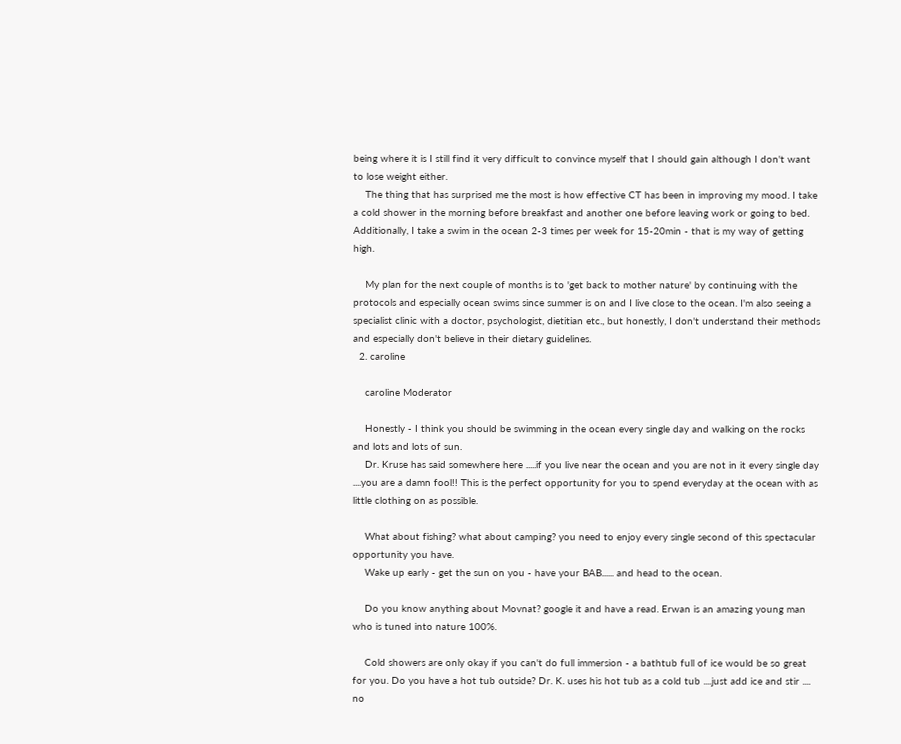being where it is I still find it very difficult to convince myself that I should gain although I don't want to lose weight either.
    The thing that has surprised me the most is how effective CT has been in improving my mood. I take a cold shower in the morning before breakfast and another one before leaving work or going to bed. Additionally, I take a swim in the ocean 2-3 times per week for 15-20min - that is my way of getting high.

    My plan for the next couple of months is to 'get back to mother nature' by continuing with the protocols and especially ocean swims since summer is on and I live close to the ocean. I'm also seeing a specialist clinic with a doctor, psychologist, dietitian etc., but honestly, I don't understand their methods and especially don't believe in their dietary guidelines.
  2. caroline

    caroline Moderator

    Honestly - I think you should be swimming in the ocean every single day and walking on the rocks and lots and lots of sun.
    Dr. Kruse has said somewhere here .....if you live near the ocean and you are not in it every single day ....you are a damn fool!! This is the perfect opportunity for you to spend everyday at the ocean with as little clothing on as possible.

    What about fishing? what about camping? you need to enjoy every single second of this spectacular opportunity you have.
    Wake up early - get the sun on you - have your BAB...... and head to the ocean.

    Do you know anything about Movnat? google it and have a read. Erwan is an amazing young man who is tuned into nature 100%.

    Cold showers are only okay if you can't do full immersion - a bathtub full of ice would be so great for you. Do you have a hot tub outside? Dr. K. uses his hot tub as a cold tub ....just add ice and stir .... no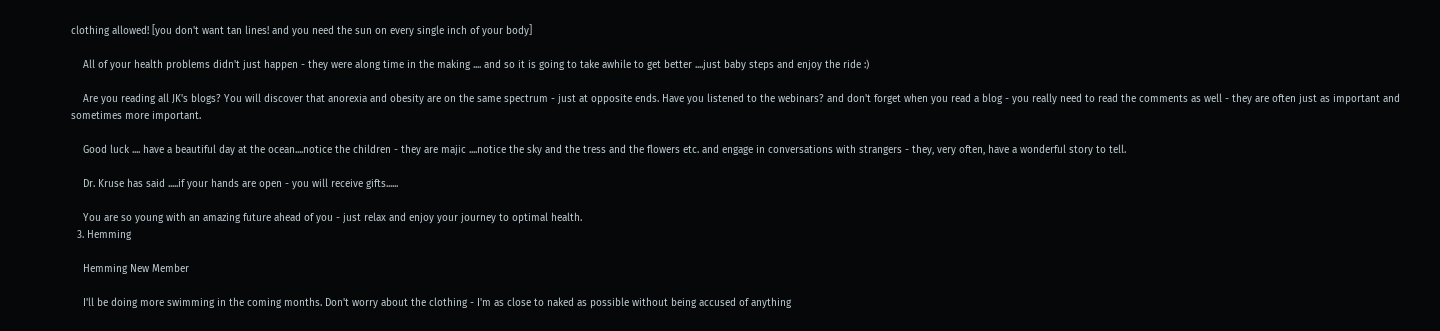clothing allowed! [you don't want tan lines! and you need the sun on every single inch of your body]

    All of your health problems didn't just happen - they were along time in the making .... and so it is going to take awhile to get better ....just baby steps and enjoy the ride :)

    Are you reading all JK's blogs? You will discover that anorexia and obesity are on the same spectrum - just at opposite ends. Have you listened to the webinars? and don't forget when you read a blog - you really need to read the comments as well - they are often just as important and sometimes more important.

    Good luck .... have a beautiful day at the ocean....notice the children - they are majic ....notice the sky and the tress and the flowers etc. and engage in conversations with strangers - they, very often, have a wonderful story to tell.

    Dr. Kruse has said .....if your hands are open - you will receive gifts......

    You are so young with an amazing future ahead of you - just relax and enjoy your journey to optimal health.
  3. Hemming

    Hemming New Member

    I'll be doing more swimming in the coming months. Don't worry about the clothing - I'm as close to naked as possible without being accused of anything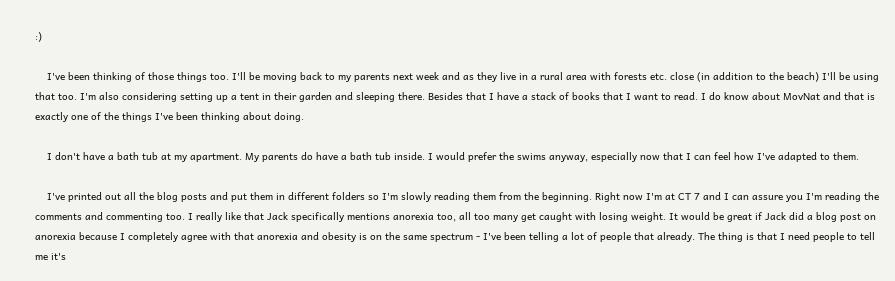:)

    I've been thinking of those things too. I'll be moving back to my parents next week and as they live in a rural area with forests etc. close (in addition to the beach) I'll be using that too. I'm also considering setting up a tent in their garden and sleeping there. Besides that I have a stack of books that I want to read. I do know about MovNat and that is exactly one of the things I've been thinking about doing.

    I don't have a bath tub at my apartment. My parents do have a bath tub inside. I would prefer the swims anyway, especially now that I can feel how I've adapted to them.

    I've printed out all the blog posts and put them in different folders so I'm slowly reading them from the beginning. Right now I'm at CT 7 and I can assure you I'm reading the comments and commenting too. I really like that Jack specifically mentions anorexia too, all too many get caught with losing weight. It would be great if Jack did a blog post on anorexia because I completely agree with that anorexia and obesity is on the same spectrum - I've been telling a lot of people that already. The thing is that I need people to tell me it's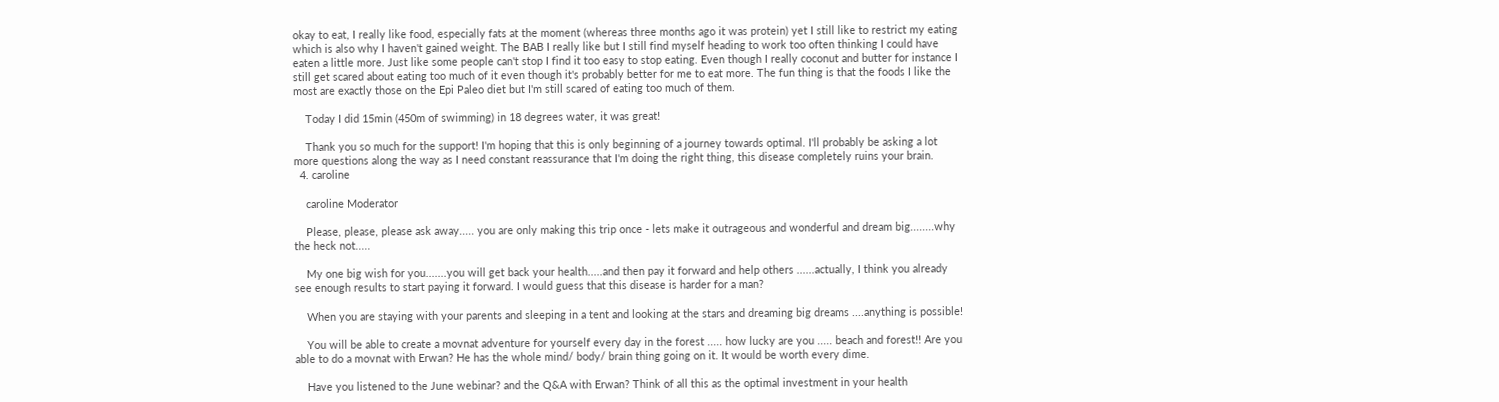okay to eat, I really like food, especially fats at the moment (whereas three months ago it was protein) yet I still like to restrict my eating which is also why I haven't gained weight. The BAB I really like but I still find myself heading to work too often thinking I could have eaten a little more. Just like some people can't stop I find it too easy to stop eating. Even though I really coconut and butter for instance I still get scared about eating too much of it even though it's probably better for me to eat more. The fun thing is that the foods I like the most are exactly those on the Epi Paleo diet but I'm still scared of eating too much of them.

    Today I did 15min (450m of swimming) in 18 degrees water, it was great!

    Thank you so much for the support! I'm hoping that this is only beginning of a journey towards optimal. I'll probably be asking a lot more questions along the way as I need constant reassurance that I'm doing the right thing, this disease completely ruins your brain.
  4. caroline

    caroline Moderator

    Please, please, please ask away..... you are only making this trip once - lets make it outrageous and wonderful and dream big........why the heck not.....

    My one big wish for you.......you will get back your health.....and then pay it forward and help others ......actually, I think you already see enough results to start paying it forward. I would guess that this disease is harder for a man?

    When you are staying with your parents and sleeping in a tent and looking at the stars and dreaming big dreams ....anything is possible!

    You will be able to create a movnat adventure for yourself every day in the forest ..... how lucky are you ..... beach and forest!! Are you able to do a movnat with Erwan? He has the whole mind/ body/ brain thing going on it. It would be worth every dime.

    Have you listened to the June webinar? and the Q&A with Erwan? Think of all this as the optimal investment in your health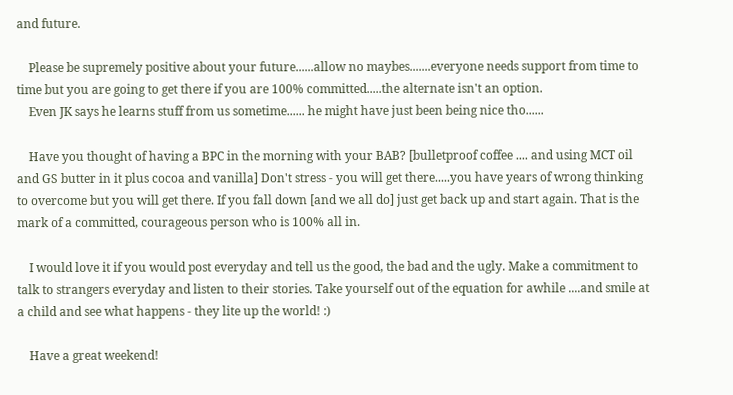and future.

    Please be supremely positive about your future......allow no maybes.......everyone needs support from time to time but you are going to get there if you are 100% committed.....the alternate isn't an option.
    Even JK says he learns stuff from us sometime...... he might have just been being nice tho......

    Have you thought of having a BPC in the morning with your BAB? [bulletproof coffee .... and using MCT oil and GS butter in it plus cocoa and vanilla] Don't stress - you will get there.....you have years of wrong thinking to overcome but you will get there. If you fall down [and we all do] just get back up and start again. That is the mark of a committed, courageous person who is 100% all in.

    I would love it if you would post everyday and tell us the good, the bad and the ugly. Make a commitment to talk to strangers everyday and listen to their stories. Take yourself out of the equation for awhile ....and smile at a child and see what happens - they lite up the world! :)

    Have a great weekend!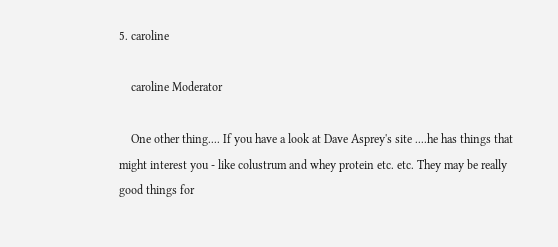5. caroline

    caroline Moderator

    One other thing.... If you have a look at Dave Asprey's site ....he has things that might interest you - like colustrum and whey protein etc. etc. They may be really good things for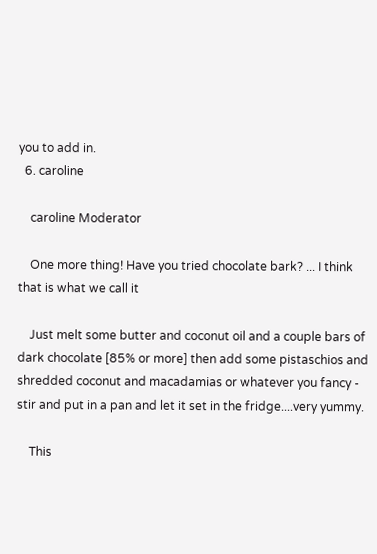you to add in.
  6. caroline

    caroline Moderator

    One more thing! Have you tried chocolate bark? ... I think that is what we call it

    Just melt some butter and coconut oil and a couple bars of dark chocolate [85% or more] then add some pistaschios and shredded coconut and macadamias or whatever you fancy - stir and put in a pan and let it set in the fridge....very yummy.

    This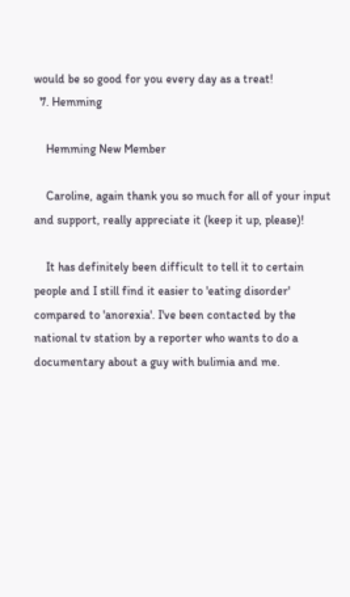would be so good for you every day as a treat!
  7. Hemming

    Hemming New Member

    Caroline, again thank you so much for all of your input and support, really appreciate it (keep it up, please)!

    It has definitely been difficult to tell it to certain people and I still find it easier to 'eating disorder' compared to 'anorexia'. I've been contacted by the national tv station by a reporter who wants to do a documentary about a guy with bulimia and me.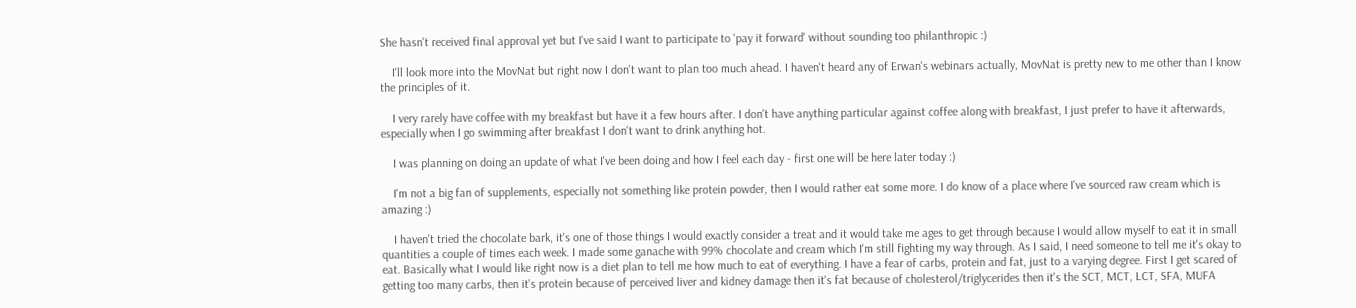She hasn't received final approval yet but I've said I want to participate to 'pay it forward' without sounding too philanthropic :)

    I'll look more into the MovNat but right now I don't want to plan too much ahead. I haven't heard any of Erwan's webinars actually, MovNat is pretty new to me other than I know the principles of it.

    I very rarely have coffee with my breakfast but have it a few hours after. I don't have anything particular against coffee along with breakfast, I just prefer to have it afterwards, especially when I go swimming after breakfast I don't want to drink anything hot.

    I was planning on doing an update of what I've been doing and how I feel each day - first one will be here later today :)

    I'm not a big fan of supplements, especially not something like protein powder, then I would rather eat some more. I do know of a place where I've sourced raw cream which is amazing :)

    I haven't tried the chocolate bark, it's one of those things I would exactly consider a treat and it would take me ages to get through because I would allow myself to eat it in small quantities a couple of times each week. I made some ganache with 99% chocolate and cream which I'm still fighting my way through. As I said, I need someone to tell me it's okay to eat. Basically what I would like right now is a diet plan to tell me how much to eat of everything. I have a fear of carbs, protein and fat, just to a varying degree. First I get scared of getting too many carbs, then it's protein because of perceived liver and kidney damage then it's fat because of cholesterol/triglycerides then it's the SCT, MCT, LCT, SFA, MUFA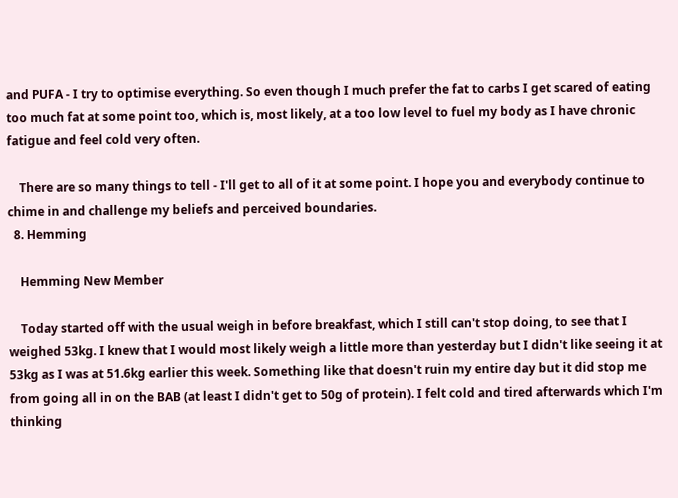and PUFA - I try to optimise everything. So even though I much prefer the fat to carbs I get scared of eating too much fat at some point too, which is, most likely, at a too low level to fuel my body as I have chronic fatigue and feel cold very often.

    There are so many things to tell - I'll get to all of it at some point. I hope you and everybody continue to chime in and challenge my beliefs and perceived boundaries.
  8. Hemming

    Hemming New Member

    Today started off with the usual weigh in before breakfast, which I still can't stop doing, to see that I weighed 53kg. I knew that I would most likely weigh a little more than yesterday but I didn't like seeing it at 53kg as I was at 51.6kg earlier this week. Something like that doesn't ruin my entire day but it did stop me from going all in on the BAB (at least I didn't get to 50g of protein). I felt cold and tired afterwards which I'm thinking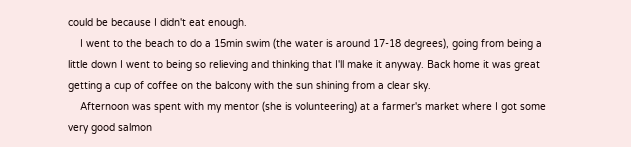could be because I didn't eat enough.
    I went to the beach to do a 15min swim (the water is around 17-18 degrees), going from being a little down I went to being so relieving and thinking that I'll make it anyway. Back home it was great getting a cup of coffee on the balcony with the sun shining from a clear sky.
    Afternoon was spent with my mentor (she is volunteering) at a farmer's market where I got some very good salmon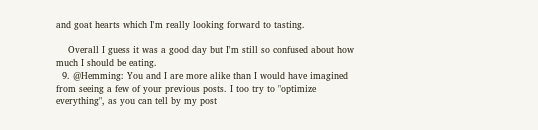and goat hearts which I'm really looking forward to tasting.

    Overall I guess it was a good day but I'm still so confused about how much I should be eating.
  9. @Hemming: You and I are more alike than I would have imagined from seeing a few of your previous posts. I too try to "optimize everything", as you can tell by my post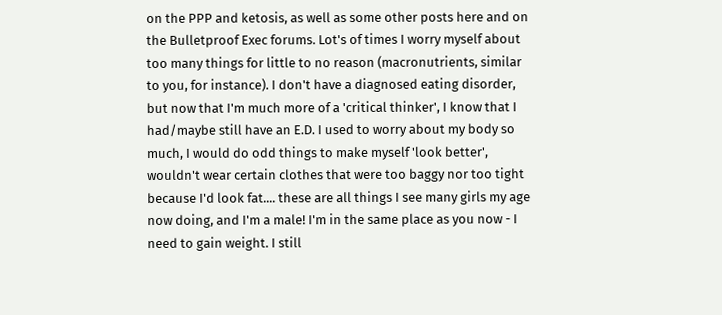on the PPP and ketosis, as well as some other posts here and on the Bulletproof Exec forums. Lot's of times I worry myself about too many things for little to no reason (macronutrients, similar to you, for instance). I don't have a diagnosed eating disorder, but now that I'm much more of a 'critical thinker', I know that I had/maybe still have an E.D. I used to worry about my body so much, I would do odd things to make myself 'look better', wouldn't wear certain clothes that were too baggy nor too tight because I'd look fat.... these are all things I see many girls my age now doing, and I'm a male! I'm in the same place as you now - I need to gain weight. I still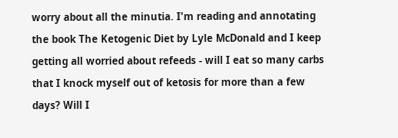worry about all the minutia. I'm reading and annotating the book The Ketogenic Diet by Lyle McDonald and I keep getting all worried about refeeds - will I eat so many carbs that I knock myself out of ketosis for more than a few days? Will I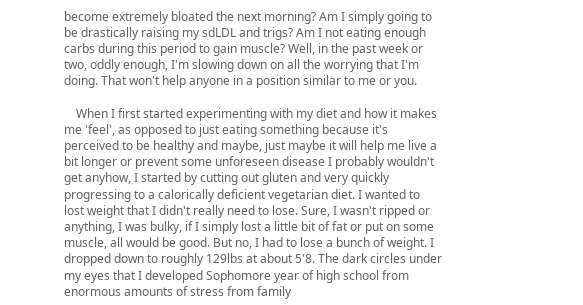become extremely bloated the next morning? Am I simply going to be drastically raising my sdLDL and trigs? Am I not eating enough carbs during this period to gain muscle? Well, in the past week or two, oddly enough, I'm slowing down on all the worrying that I'm doing. That won't help anyone in a position similar to me or you.

    When I first started experimenting with my diet and how it makes me 'feel', as opposed to just eating something because it's perceived to be healthy and maybe, just maybe it will help me live a bit longer or prevent some unforeseen disease I probably wouldn't get anyhow, I started by cutting out gluten and very quickly progressing to a calorically deficient vegetarian diet. I wanted to lost weight that I didn't really need to lose. Sure, I wasn't ripped or anything, I was bulky, if I simply lost a little bit of fat or put on some muscle, all would be good. But no, I had to lose a bunch of weight. I dropped down to roughly 129lbs at about 5'8. The dark circles under my eyes that I developed Sophomore year of high school from enormous amounts of stress from family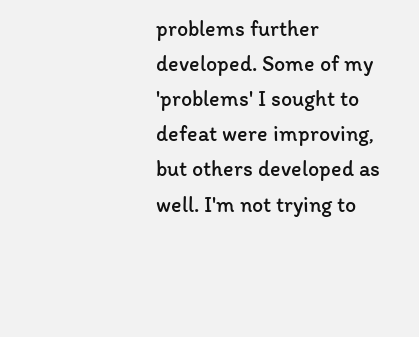problems further developed. Some of my 'problems' I sought to defeat were improving, but others developed as well. I'm not trying to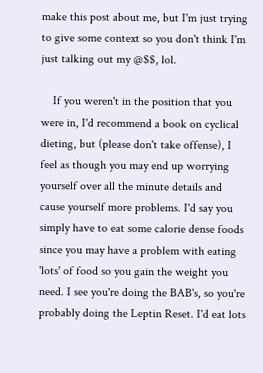make this post about me, but I'm just trying to give some context so you don't think I'm just talking out my @$$, lol.

    If you weren't in the position that you were in, I'd recommend a book on cyclical dieting, but (please don't take offense), I feel as though you may end up worrying yourself over all the minute details and cause yourself more problems. I'd say you simply have to eat some calorie dense foods since you may have a problem with eating 'lots' of food so you gain the weight you need. I see you're doing the BAB's, so you're probably doing the Leptin Reset. I'd eat lots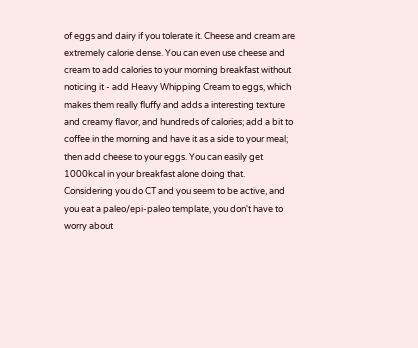of eggs and dairy if you tolerate it. Cheese and cream are extremely calorie dense. You can even use cheese and cream to add calories to your morning breakfast without noticing it - add Heavy Whipping Cream to eggs, which makes them really fluffy and adds a interesting texture and creamy flavor, and hundreds of calories; add a bit to coffee in the morning and have it as a side to your meal; then add cheese to your eggs. You can easily get 1000kcal in your breakfast alone doing that. Considering you do CT and you seem to be active, and you eat a paleo/epi-paleo template, you don't have to worry about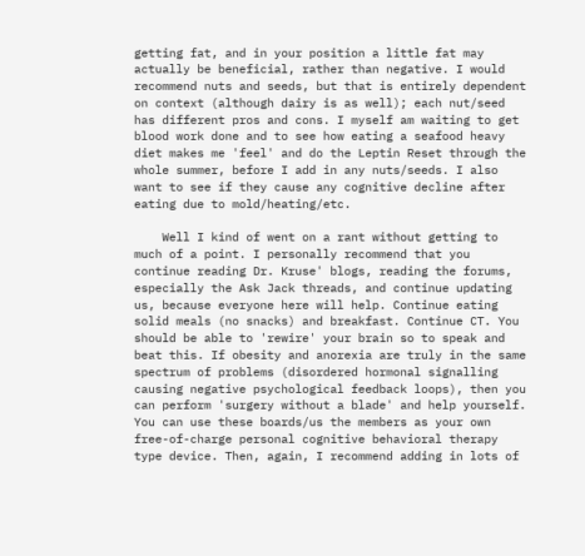getting fat, and in your position a little fat may actually be beneficial, rather than negative. I would recommend nuts and seeds, but that is entirely dependent on context (although dairy is as well); each nut/seed has different pros and cons. I myself am waiting to get blood work done and to see how eating a seafood heavy diet makes me 'feel' and do the Leptin Reset through the whole summer, before I add in any nuts/seeds. I also want to see if they cause any cognitive decline after eating due to mold/heating/etc.

    Well I kind of went on a rant without getting to much of a point. I personally recommend that you continue reading Dr. Kruse' blogs, reading the forums, especially the Ask Jack threads, and continue updating us, because everyone here will help. Continue eating solid meals (no snacks) and breakfast. Continue CT. You should be able to 'rewire' your brain so to speak and beat this. If obesity and anorexia are truly in the same spectrum of problems (disordered hormonal signalling causing negative psychological feedback loops), then you can perform 'surgery without a blade' and help yourself. You can use these boards/us the members as your own free-of-charge personal cognitive behavioral therapy type device. Then, again, I recommend adding in lots of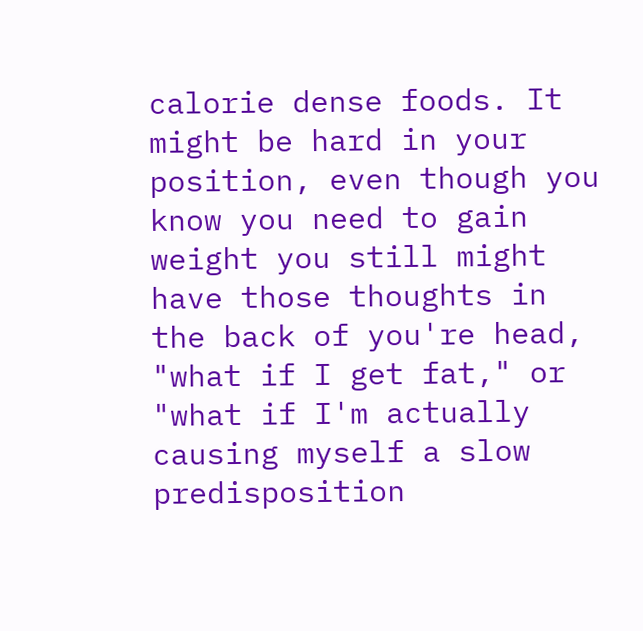calorie dense foods. It might be hard in your position, even though you know you need to gain weight you still might have those thoughts in the back of you're head, "what if I get fat," or "what if I'm actually causing myself a slow predisposition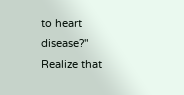to heart disease?" Realize that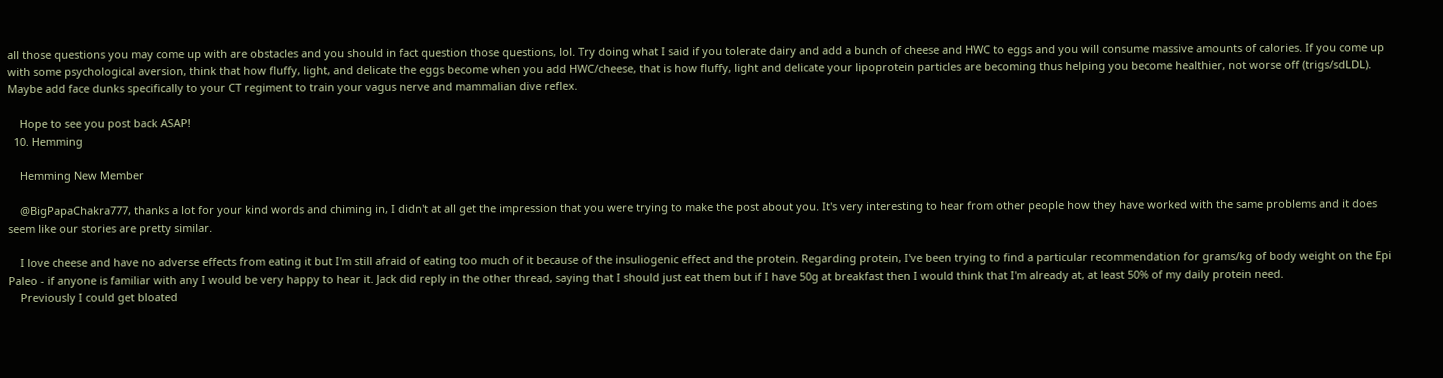all those questions you may come up with are obstacles and you should in fact question those questions, lol. Try doing what I said if you tolerate dairy and add a bunch of cheese and HWC to eggs and you will consume massive amounts of calories. If you come up with some psychological aversion, think that how fluffy, light, and delicate the eggs become when you add HWC/cheese, that is how fluffy, light and delicate your lipoprotein particles are becoming thus helping you become healthier, not worse off (trigs/sdLDL). Maybe add face dunks specifically to your CT regiment to train your vagus nerve and mammalian dive reflex.

    Hope to see you post back ASAP!
  10. Hemming

    Hemming New Member

    @BigPapaChakra777, thanks a lot for your kind words and chiming in, I didn't at all get the impression that you were trying to make the post about you. It's very interesting to hear from other people how they have worked with the same problems and it does seem like our stories are pretty similar.

    I love cheese and have no adverse effects from eating it but I'm still afraid of eating too much of it because of the insuliogenic effect and the protein. Regarding protein, I've been trying to find a particular recommendation for grams/kg of body weight on the Epi Paleo - if anyone is familiar with any I would be very happy to hear it. Jack did reply in the other thread, saying that I should just eat them but if I have 50g at breakfast then I would think that I'm already at, at least 50% of my daily protein need.
    Previously I could get bloated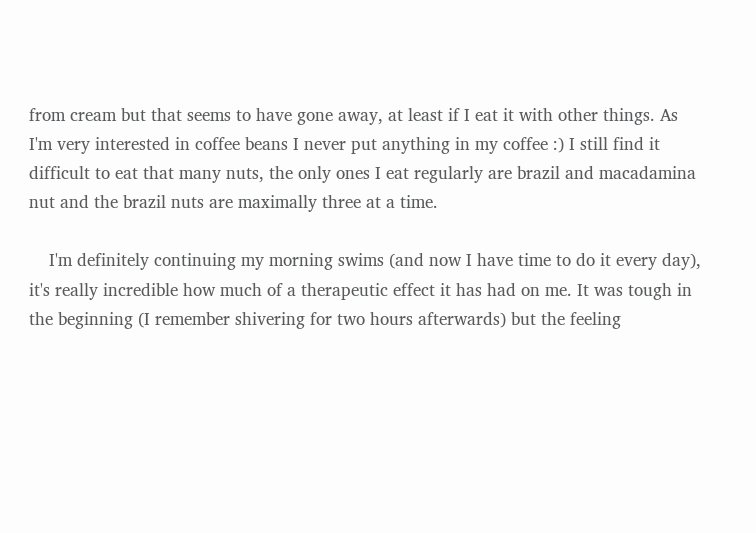from cream but that seems to have gone away, at least if I eat it with other things. As I'm very interested in coffee beans I never put anything in my coffee :) I still find it difficult to eat that many nuts, the only ones I eat regularly are brazil and macadamina nut and the brazil nuts are maximally three at a time.

    I'm definitely continuing my morning swims (and now I have time to do it every day), it's really incredible how much of a therapeutic effect it has had on me. It was tough in the beginning (I remember shivering for two hours afterwards) but the feeling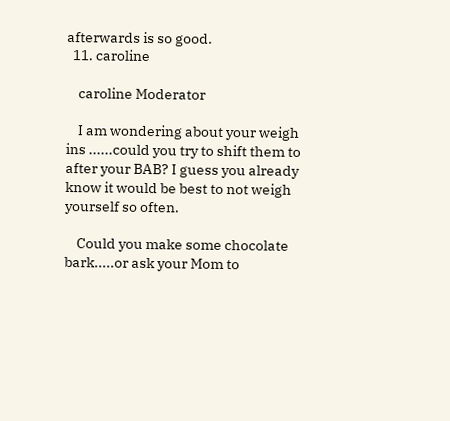afterwards is so good.
  11. caroline

    caroline Moderator

    I am wondering about your weigh ins ......could you try to shift them to after your BAB? I guess you already know it would be best to not weigh yourself so often.

    Could you make some chocolate bark.....or ask your Mom to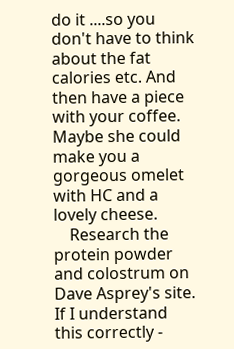do it ....so you don't have to think about the fat calories etc. And then have a piece with your coffee. Maybe she could make you a gorgeous omelet with HC and a lovely cheese.
    Research the protein powder and colostrum on Dave Asprey's site. If I understand this correctly -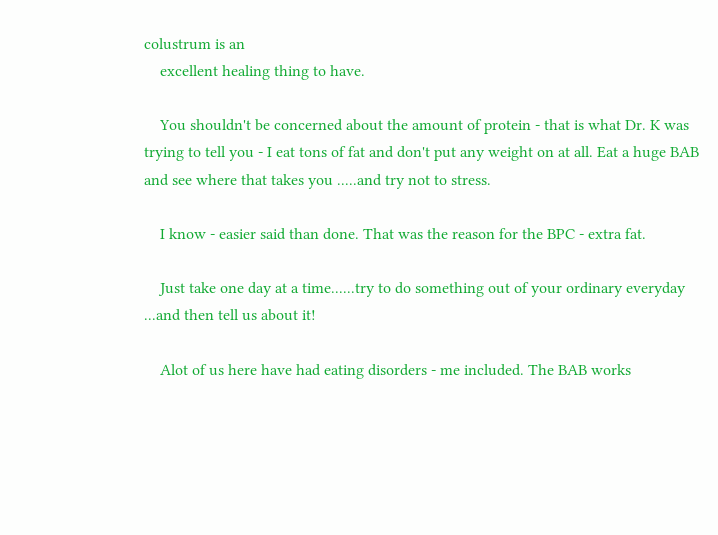colustrum is an
    excellent healing thing to have.

    You shouldn't be concerned about the amount of protein - that is what Dr. K was trying to tell you - I eat tons of fat and don't put any weight on at all. Eat a huge BAB and see where that takes you .....and try not to stress.

    I know - easier said than done. That was the reason for the BPC - extra fat.

    Just take one day at a time......try to do something out of your ordinary everyday ...and then tell us about it!

    Alot of us here have had eating disorders - me included. The BAB works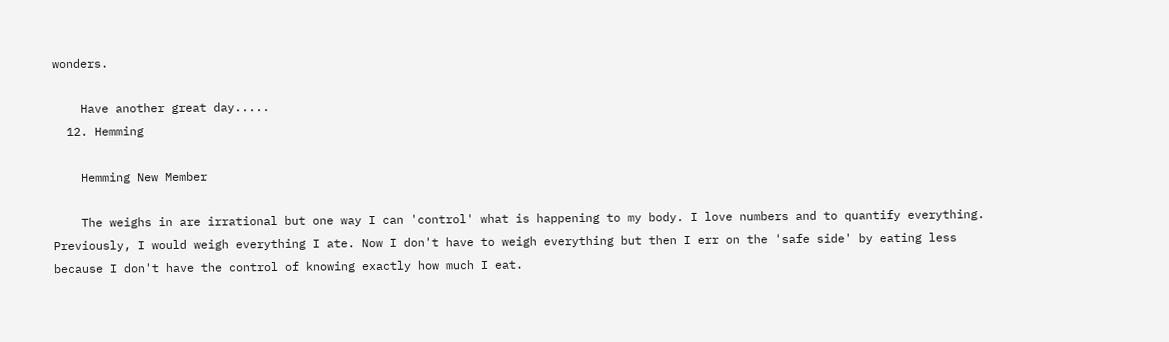wonders.

    Have another great day.....
  12. Hemming

    Hemming New Member

    The weighs in are irrational but one way I can 'control' what is happening to my body. I love numbers and to quantify everything. Previously, I would weigh everything I ate. Now I don't have to weigh everything but then I err on the 'safe side' by eating less because I don't have the control of knowing exactly how much I eat.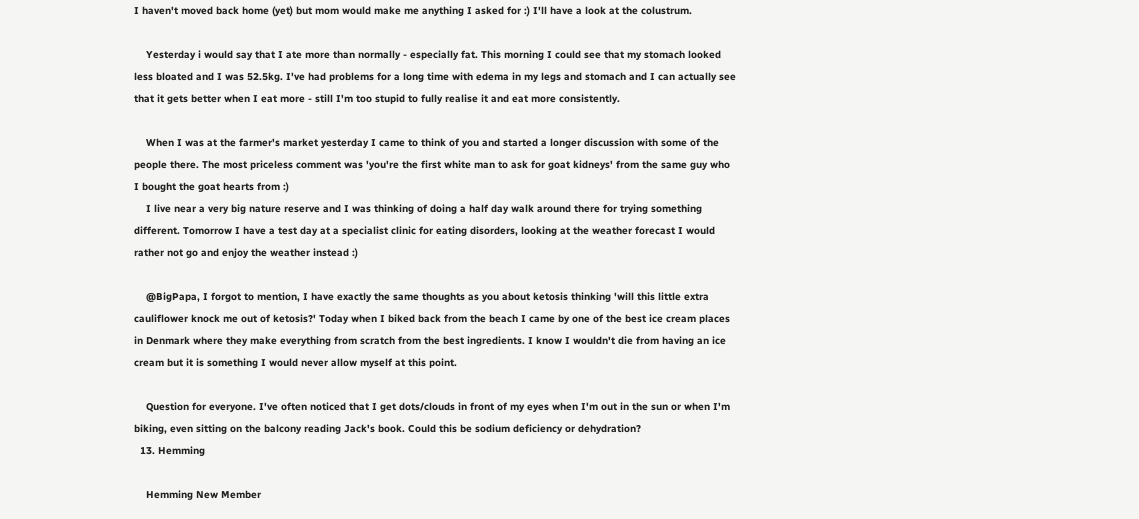I haven't moved back home (yet) but mom would make me anything I asked for :) I'll have a look at the colustrum.

    Yesterday i would say that I ate more than normally - especially fat. This morning I could see that my stomach looked less bloated and I was 52.5kg. I've had problems for a long time with edema in my legs and stomach and I can actually see that it gets better when I eat more - still I'm too stupid to fully realise it and eat more consistently.

    When I was at the farmer's market yesterday I came to think of you and started a longer discussion with some of the people there. The most priceless comment was 'you're the first white man to ask for goat kidneys' from the same guy who I bought the goat hearts from :)
    I live near a very big nature reserve and I was thinking of doing a half day walk around there for trying something different. Tomorrow I have a test day at a specialist clinic for eating disorders, looking at the weather forecast I would rather not go and enjoy the weather instead :)

    @BigPapa, I forgot to mention, I have exactly the same thoughts as you about ketosis thinking 'will this little extra cauliflower knock me out of ketosis?' Today when I biked back from the beach I came by one of the best ice cream places in Denmark where they make everything from scratch from the best ingredients. I know I wouldn't die from having an ice cream but it is something I would never allow myself at this point.

    Question for everyone. I've often noticed that I get dots/clouds in front of my eyes when I'm out in the sun or when I'm biking, even sitting on the balcony reading Jack's book. Could this be sodium deficiency or dehydration?
  13. Hemming

    Hemming New Member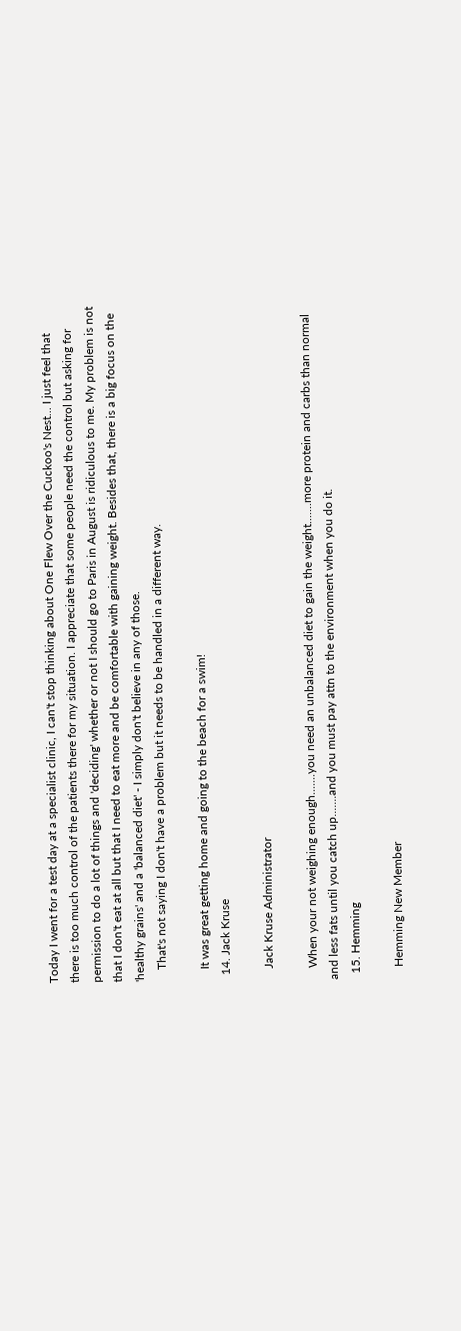Today I went for a test day at a specialist clinic, I can't stop thinking about One Flew Over the Cuckoo's Nest... I just feel that there is too much control of the patients there for my situation. I appreciate that some people need the control but asking for permission to do a lot of things and 'deciding' whether or not I should go to Paris in August is ridiculous to me. My problem is not that I don't eat at all but that I need to eat more and be comfortable with gaining weight. Besides that, there is a big focus on the 'healthy grains' and a 'balanced diet' - I simply don't believe in any of those.
    That's not saying I don't have a problem but it needs to be handled in a different way.

    It was great getting home and going to the beach for a swim!
  14. Jack Kruse

    Jack Kruse Administrator

    When your not weighing enough.......you need an unbalanced diet to gain the weight.......more protein and carbs than normal and less fats until you catch up.......and you must pay attn to the environment when you do it.
  15. Hemming

    Hemming New Member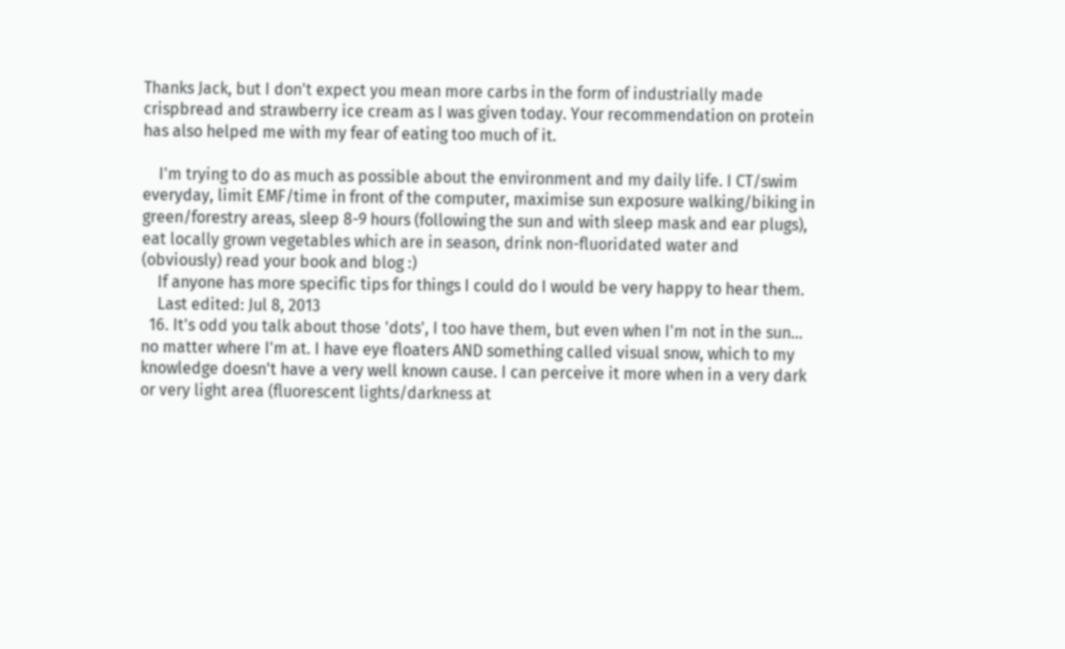Thanks Jack, but I don't expect you mean more carbs in the form of industrially made crispbread and strawberry ice cream as I was given today. Your recommendation on protein has also helped me with my fear of eating too much of it.

    I'm trying to do as much as possible about the environment and my daily life. I CT/swim everyday, limit EMF/time in front of the computer, maximise sun exposure walking/biking in green/forestry areas, sleep 8-9 hours (following the sun and with sleep mask and ear plugs), eat locally grown vegetables which are in season, drink non-fluoridated water and (obviously) read your book and blog :)
    If anyone has more specific tips for things I could do I would be very happy to hear them.
    Last edited: Jul 8, 2013
  16. It's odd you talk about those 'dots', I too have them, but even when I'm not in the sun... no matter where I'm at. I have eye floaters AND something called visual snow, which to my knowledge doesn't have a very well known cause. I can perceive it more when in a very dark or very light area (fluorescent lights/darkness at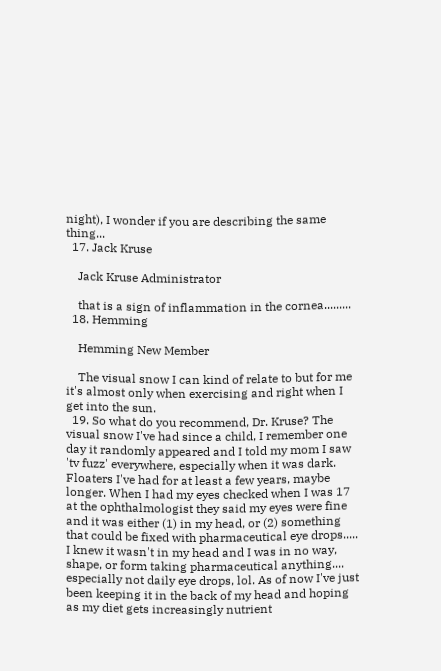night), I wonder if you are describing the same thing...
  17. Jack Kruse

    Jack Kruse Administrator

    that is a sign of inflammation in the cornea.........
  18. Hemming

    Hemming New Member

    The visual snow I can kind of relate to but for me it's almost only when exercising and right when I get into the sun.
  19. So what do you recommend, Dr. Kruse? The visual snow I've had since a child, I remember one day it randomly appeared and I told my mom I saw 'tv fuzz' everywhere, especially when it was dark. Floaters I've had for at least a few years, maybe longer. When I had my eyes checked when I was 17 at the ophthalmologist they said my eyes were fine and it was either (1) in my head, or (2) something that could be fixed with pharmaceutical eye drops..... I knew it wasn't in my head and I was in no way, shape, or form taking pharmaceutical anything.... especially not daily eye drops, lol. As of now I've just been keeping it in the back of my head and hoping as my diet gets increasingly nutrient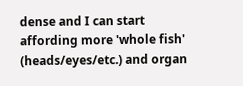dense and I can start affording more 'whole fish' (heads/eyes/etc.) and organ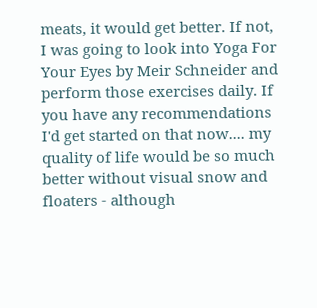meats, it would get better. If not, I was going to look into Yoga For Your Eyes by Meir Schneider and perform those exercises daily. If you have any recommendations I'd get started on that now.... my quality of life would be so much better without visual snow and floaters - although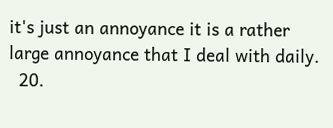it's just an annoyance it is a rather large annoyance that I deal with daily.
  20.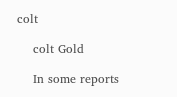colt

    colt Gold

    In some reports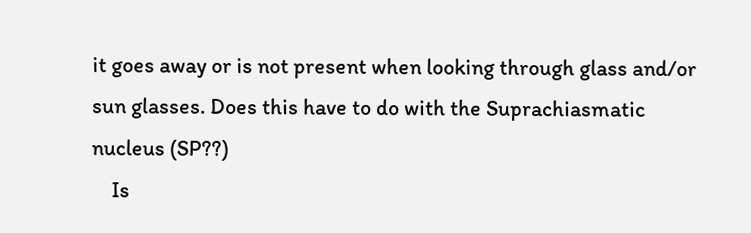it goes away or is not present when looking through glass and/or sun glasses. Does this have to do with the Suprachiasmatic nucleus (SP??)
    Is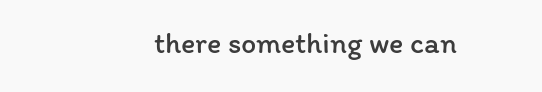there something we can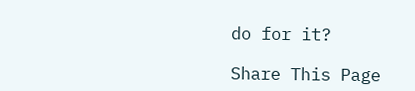do for it?

Share This Page